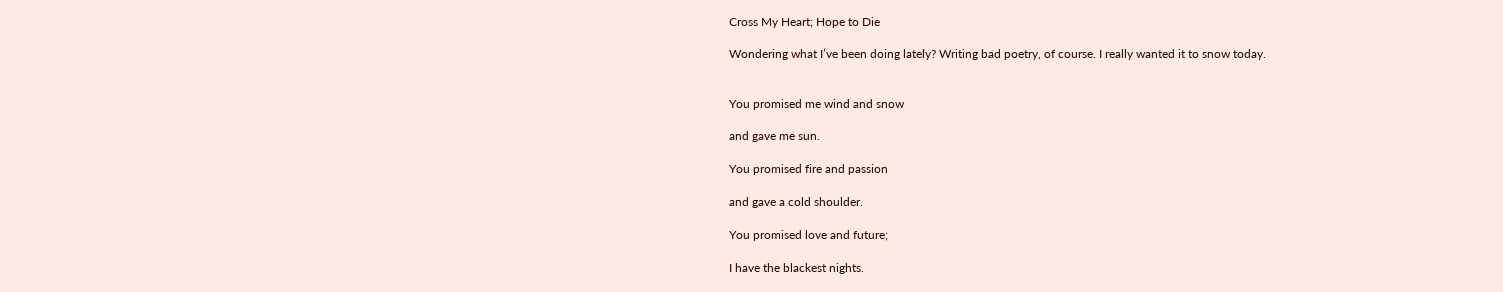Cross My Heart; Hope to Die

Wondering what I’ve been doing lately? Writing bad poetry, of course. I really wanted it to snow today.


You promised me wind and snow

and gave me sun.

You promised fire and passion

and gave a cold shoulder.

You promised love and future;

I have the blackest nights.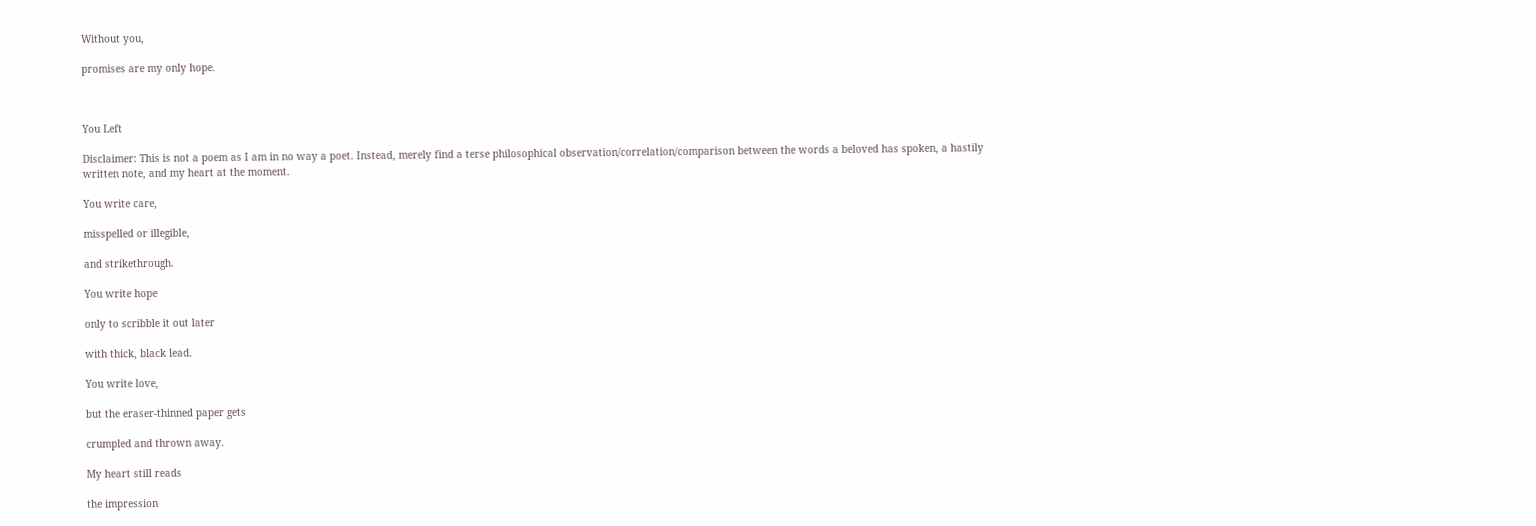Without you,

promises are my only hope.



You Left

Disclaimer: This is not a poem as I am in no way a poet. Instead, merely find a terse philosophical observation/correlation/comparison between the words a beloved has spoken, a hastily written note, and my heart at the moment.

You write care,

misspelled or illegible,

and strikethrough.

You write hope

only to scribble it out later

with thick, black lead.

You write love,

but the eraser-thinned paper gets

crumpled and thrown away.

My heart still reads

the impression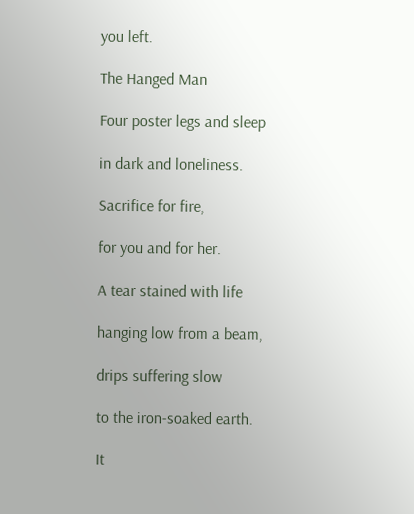you left.

The Hanged Man

Four poster legs and sleep

in dark and loneliness.

Sacrifice for fire,

for you and for her.

A tear stained with life

hanging low from a beam,

drips suffering slow

to the iron-soaked earth.

It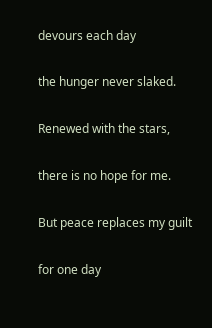devours each day

the hunger never slaked.

Renewed with the stars,

there is no hope for me.

But peace replaces my guilt

for one day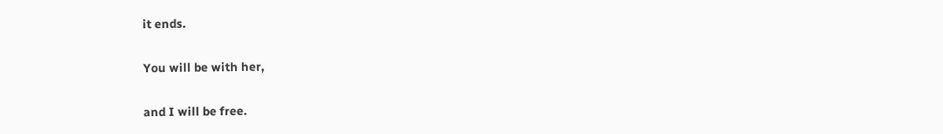it ends.

You will be with her,

and I will be free.